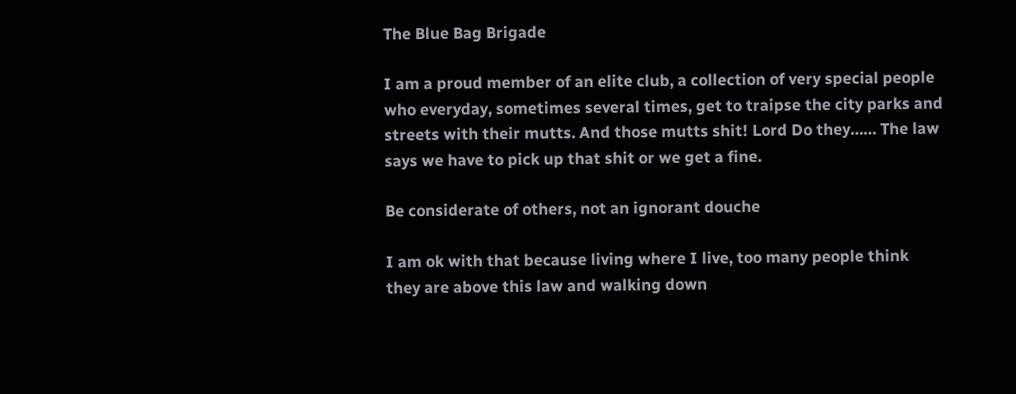The Blue Bag Brigade

I am a proud member of an elite club, a collection of very special people who everyday, sometimes several times, get to traipse the city parks and streets with their mutts. And those mutts shit! Lord Do they…… The law says we have to pick up that shit or we get a fine.

Be considerate of others, not an ignorant douche

I am ok with that because living where I live, too many people think they are above this law and walking down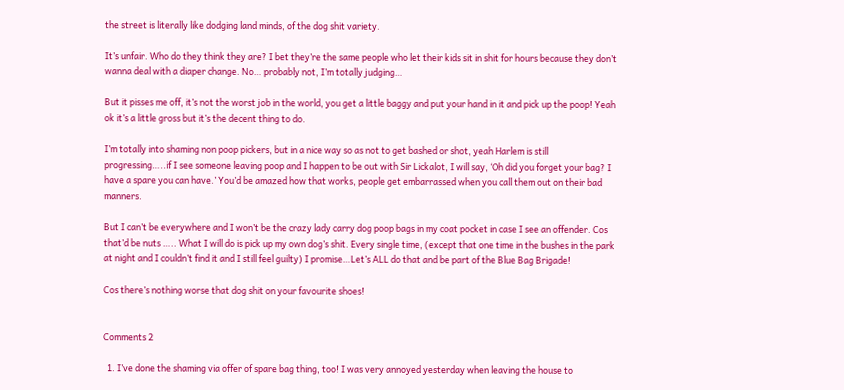the street is literally like dodging land minds, of the dog shit variety.

It’s unfair. Who do they think they are? I bet they’re the same people who let their kids sit in shit for hours because they don’t wanna deal with a diaper change. No… probably not, I’m totally judging…

But it pisses me off, it’s not the worst job in the world, you get a little baggy and put your hand in it and pick up the poop! Yeah ok it’s a little gross but it’s the decent thing to do.

I’m totally into shaming non poop pickers, but in a nice way so as not to get bashed or shot, yeah Harlem is still progressing…..if I see someone leaving poop and I happen to be out with Sir Lickalot, I will say, ‘Oh did you forget your bag? I have a spare you can have.’ You’d be amazed how that works, people get embarrassed when you call them out on their bad manners.

But I can’t be everywhere and I won’t be the crazy lady carry dog poop bags in my coat pocket in case I see an offender. Cos that’d be nuts ….. What I will do is pick up my own dog’s shit. Every single time, (except that one time in the bushes in the park at night and I couldn’t find it and I still feel guilty) I promise…Let’s ALL do that and be part of the Blue Bag Brigade!

Cos there’s nothing worse that dog shit on your favourite shoes!


Comments 2

  1. I’ve done the shaming via offer of spare bag thing, too! I was very annoyed yesterday when leaving the house to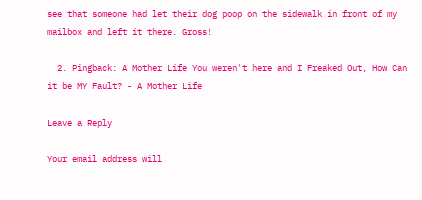see that someone had let their dog poop on the sidewalk in front of my mailbox and left it there. Gross!

  2. Pingback: A Mother Life You weren't here and I Freaked Out, How Can it be MY Fault? - A Mother Life

Leave a Reply

Your email address will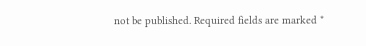not be published. Required fields are marked *